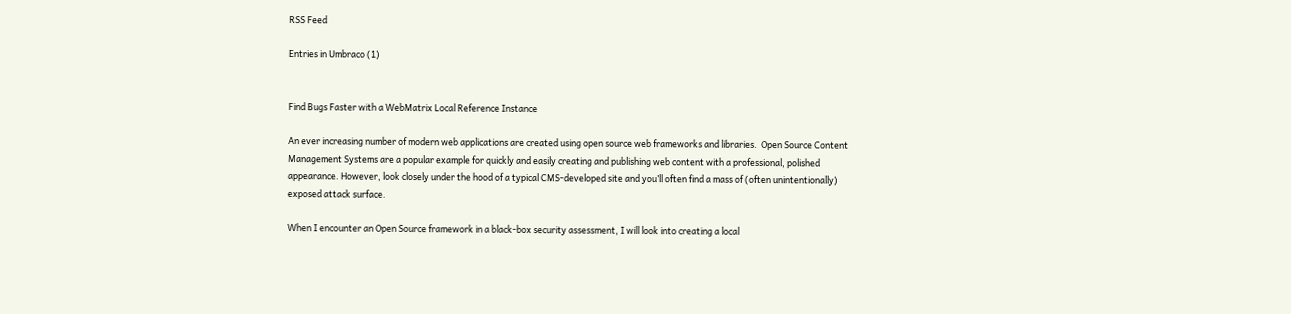RSS Feed

Entries in Umbraco (1)


Find Bugs Faster with a WebMatrix Local Reference Instance

An ever increasing number of modern web applications are created using open source web frameworks and libraries.  Open Source Content Management Systems are a popular example for quickly and easily creating and publishing web content with a professional, polished appearance. However, look closely under the hood of a typical CMS-developed site and you’ll often find a mass of (often unintentionally) exposed attack surface.

When I encounter an Open Source framework in a black-box security assessment, I will look into creating a local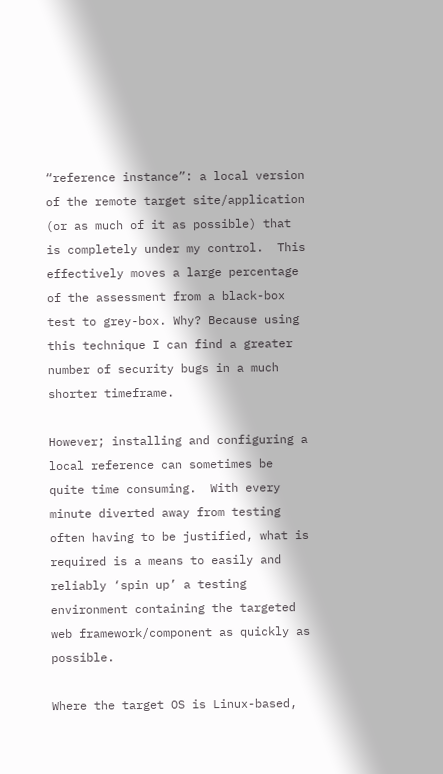“reference instance”: a local version of the remote target site/application (or as much of it as possible) that is completely under my control.  This effectively moves a large percentage of the assessment from a black-box test to grey-box. Why? Because using this technique I can find a greater number of security bugs in a much shorter timeframe.

However; installing and configuring a local reference can sometimes be quite time consuming.  With every minute diverted away from testing often having to be justified, what is required is a means to easily and reliably ‘spin up’ a testing environment containing the targeted web framework/component as quickly as possible.

Where the target OS is Linux-based,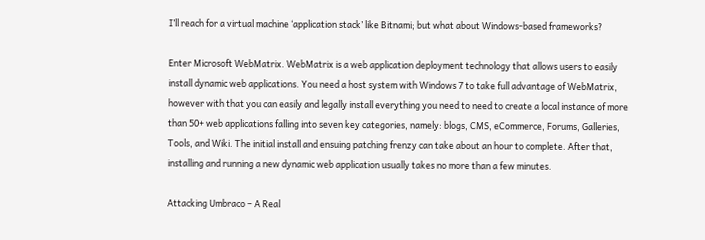I’ll reach for a virtual machine ‘application stack’ like Bitnami; but what about Windows-based frameworks?

Enter Microsoft WebMatrix. WebMatrix is a web application deployment technology that allows users to easily install dynamic web applications. You need a host system with Windows 7 to take full advantage of WebMatrix, however with that you can easily and legally install everything you need to need to create a local instance of more than 50+ web applications falling into seven key categories, namely: blogs, CMS, eCommerce, Forums, Galleries, Tools, and Wiki. The initial install and ensuing patching frenzy can take about an hour to complete. After that, installing and running a new dynamic web application usually takes no more than a few minutes.

Attacking Umbraco – A Real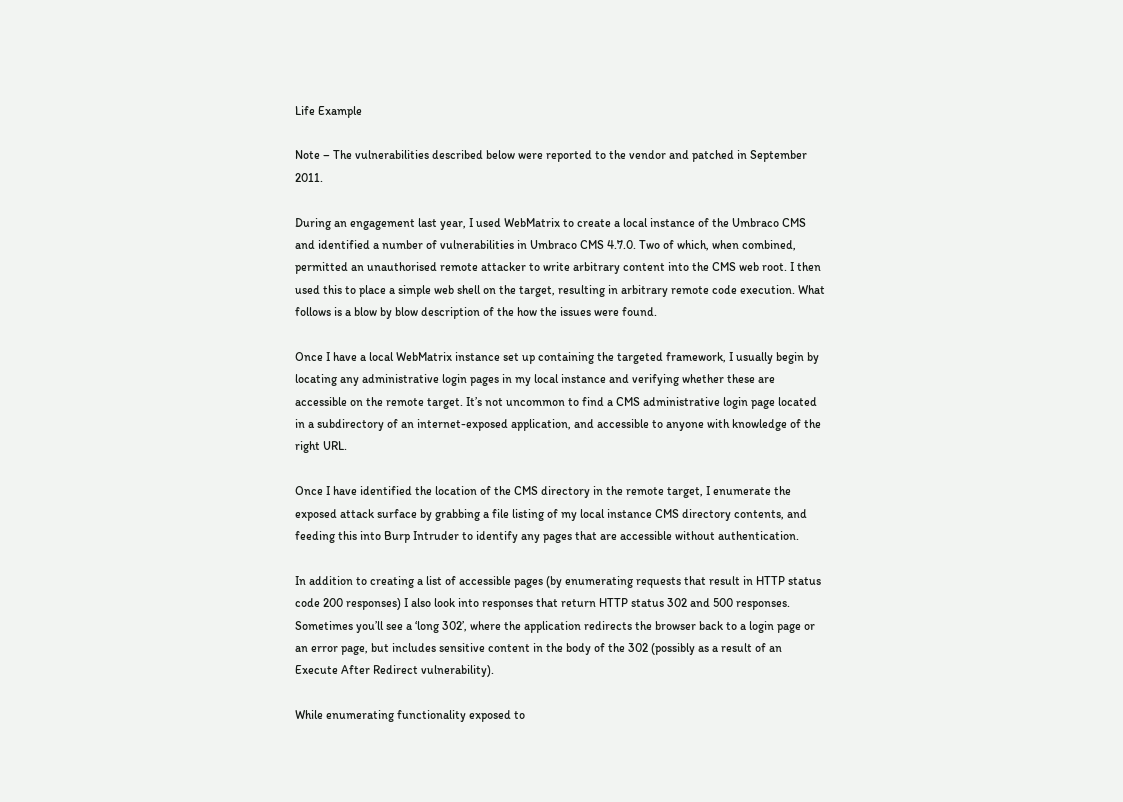Life Example

Note – The vulnerabilities described below were reported to the vendor and patched in September 2011.

During an engagement last year, I used WebMatrix to create a local instance of the Umbraco CMS and identified a number of vulnerabilities in Umbraco CMS 4.7.0. Two of which, when combined, permitted an unauthorised remote attacker to write arbitrary content into the CMS web root. I then used this to place a simple web shell on the target, resulting in arbitrary remote code execution. What follows is a blow by blow description of the how the issues were found.

Once I have a local WebMatrix instance set up containing the targeted framework, I usually begin by locating any administrative login pages in my local instance and verifying whether these are accessible on the remote target. It’s not uncommon to find a CMS administrative login page located in a subdirectory of an internet-exposed application, and accessible to anyone with knowledge of the right URL.

Once I have identified the location of the CMS directory in the remote target, I enumerate the exposed attack surface by grabbing a file listing of my local instance CMS directory contents, and feeding this into Burp Intruder to identify any pages that are accessible without authentication.

In addition to creating a list of accessible pages (by enumerating requests that result in HTTP status code 200 responses) I also look into responses that return HTTP status 302 and 500 responses. Sometimes you’ll see a ‘long 302’, where the application redirects the browser back to a login page or an error page, but includes sensitive content in the body of the 302 (possibly as a result of an Execute After Redirect vulnerability).

While enumerating functionality exposed to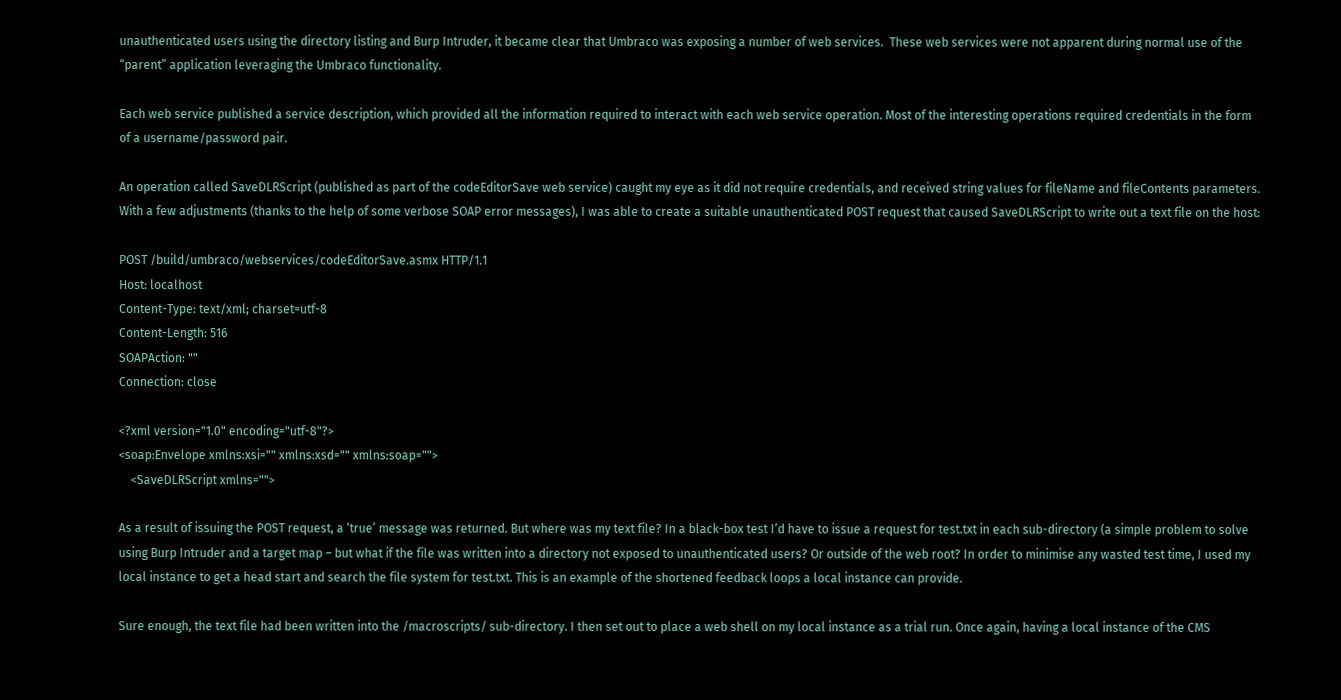unauthenticated users using the directory listing and Burp Intruder, it became clear that Umbraco was exposing a number of web services.  These web services were not apparent during normal use of the “parent” application leveraging the Umbraco functionality.

Each web service published a service description, which provided all the information required to interact with each web service operation. Most of the interesting operations required credentials in the form of a username/password pair.

An operation called SaveDLRScript (published as part of the codeEditorSave web service) caught my eye as it did not require credentials, and received string values for fileName and fileContents parameters. With a few adjustments (thanks to the help of some verbose SOAP error messages), I was able to create a suitable unauthenticated POST request that caused SaveDLRScript to write out a text file on the host:

POST /build/umbraco/webservices/codeEditorSave.asmx HTTP/1.1
Host: localhost
Content-Type: text/xml; charset=utf-8
Content-Length: 516
SOAPAction: ""
Connection: close

<?xml version="1.0" encoding="utf-8"?>
<soap:Envelope xmlns:xsi="" xmlns:xsd="" xmlns:soap="">
    <SaveDLRScript xmlns="">

As a result of issuing the POST request, a ‘true’ message was returned. But where was my text file? In a black-box test I’d have to issue a request for test.txt in each sub-directory (a simple problem to solve using Burp Intruder and a target map – but what if the file was written into a directory not exposed to unauthenticated users? Or outside of the web root? In order to minimise any wasted test time, I used my local instance to get a head start and search the file system for test.txt. This is an example of the shortened feedback loops a local instance can provide.

Sure enough, the text file had been written into the /macroscripts/ sub-directory. I then set out to place a web shell on my local instance as a trial run. Once again, having a local instance of the CMS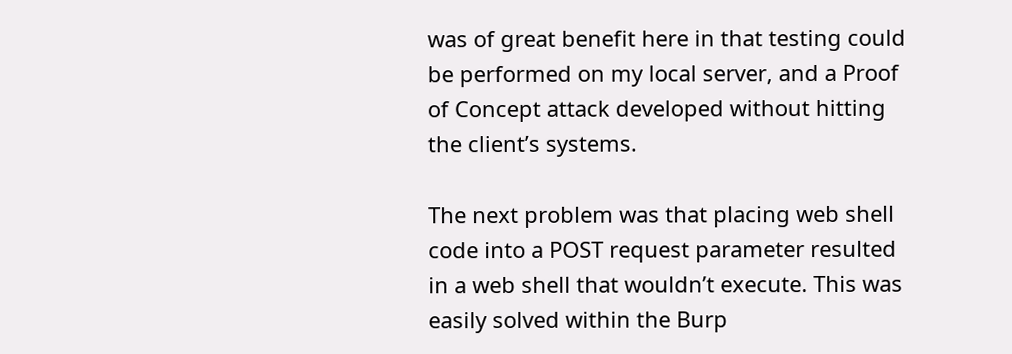was of great benefit here in that testing could be performed on my local server, and a Proof of Concept attack developed without hitting the client’s systems.

The next problem was that placing web shell code into a POST request parameter resulted in a web shell that wouldn’t execute. This was easily solved within the Burp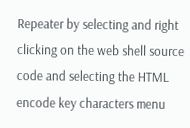Repeater by selecting and right clicking on the web shell source code and selecting the HTML encode key characters menu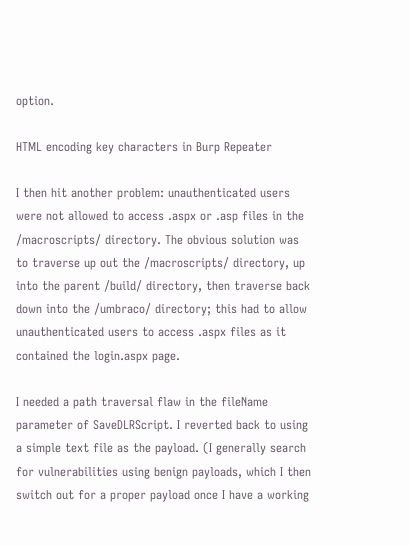option.

HTML encoding key characters in Burp Repeater

I then hit another problem: unauthenticated users were not allowed to access .aspx or .asp files in the /macroscripts/ directory. The obvious solution was to traverse up out the /macroscripts/ directory, up into the parent /build/ directory, then traverse back down into the /umbraco/ directory; this had to allow unauthenticated users to access .aspx files as it contained the login.aspx page.

I needed a path traversal flaw in the fileName parameter of SaveDLRScript. I reverted back to using a simple text file as the payload. (I generally search for vulnerabilities using benign payloads, which I then switch out for a proper payload once I have a working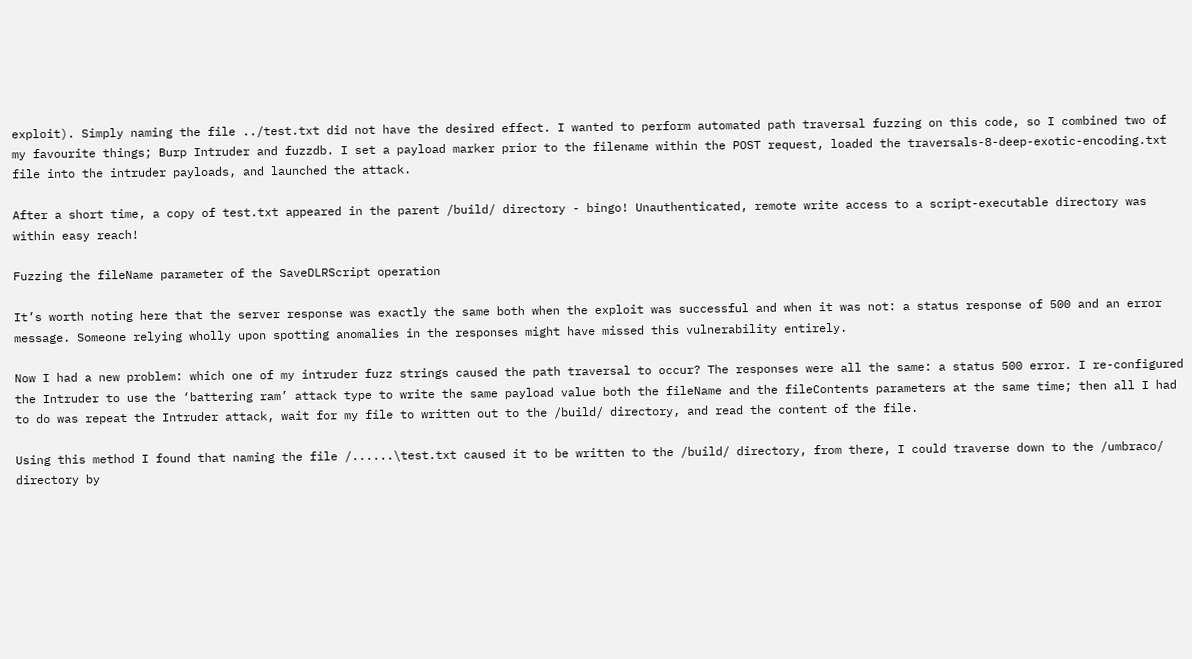exploit). Simply naming the file ../test.txt did not have the desired effect. I wanted to perform automated path traversal fuzzing on this code, so I combined two of my favourite things; Burp Intruder and fuzzdb. I set a payload marker prior to the filename within the POST request, loaded the traversals-8-deep-exotic-encoding.txt file into the intruder payloads, and launched the attack.

After a short time, a copy of test.txt appeared in the parent /build/ directory - bingo! Unauthenticated, remote write access to a script-executable directory was within easy reach!

Fuzzing the fileName parameter of the SaveDLRScript operation

It’s worth noting here that the server response was exactly the same both when the exploit was successful and when it was not: a status response of 500 and an error message. Someone relying wholly upon spotting anomalies in the responses might have missed this vulnerability entirely.

Now I had a new problem: which one of my intruder fuzz strings caused the path traversal to occur? The responses were all the same: a status 500 error. I re-configured the Intruder to use the ‘battering ram’ attack type to write the same payload value both the fileName and the fileContents parameters at the same time; then all I had to do was repeat the Intruder attack, wait for my file to written out to the /build/ directory, and read the content of the file.

Using this method I found that naming the file /......\test.txt caused it to be written to the /build/ directory, from there, I could traverse down to the /umbraco/ directory by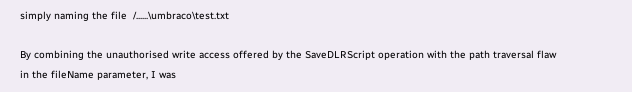simply naming the file  /......\umbraco\test.txt

By combining the unauthorised write access offered by the SaveDLRScript operation with the path traversal flaw in the fileName parameter, I was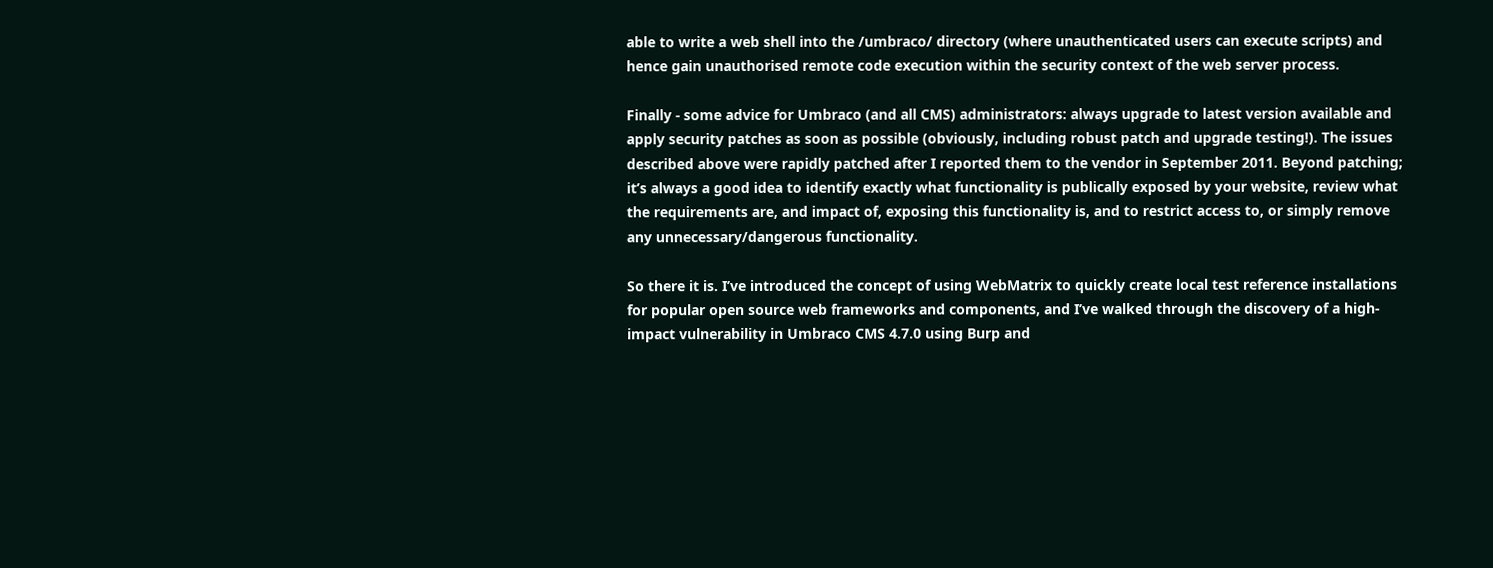able to write a web shell into the /umbraco/ directory (where unauthenticated users can execute scripts) and hence gain unauthorised remote code execution within the security context of the web server process.

Finally - some advice for Umbraco (and all CMS) administrators: always upgrade to latest version available and apply security patches as soon as possible (obviously, including robust patch and upgrade testing!). The issues described above were rapidly patched after I reported them to the vendor in September 2011. Beyond patching; it’s always a good idea to identify exactly what functionality is publically exposed by your website, review what the requirements are, and impact of, exposing this functionality is, and to restrict access to, or simply remove any unnecessary/dangerous functionality.

So there it is. I’ve introduced the concept of using WebMatrix to quickly create local test reference installations for popular open source web frameworks and components, and I’ve walked through the discovery of a high-impact vulnerability in Umbraco CMS 4.7.0 using Burp and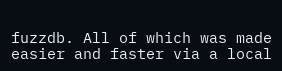fuzzdb. All of which was made easier and faster via a local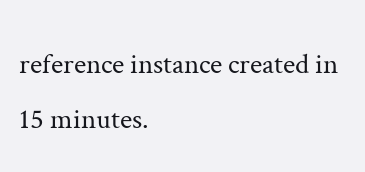reference instance created in 15 minutes.